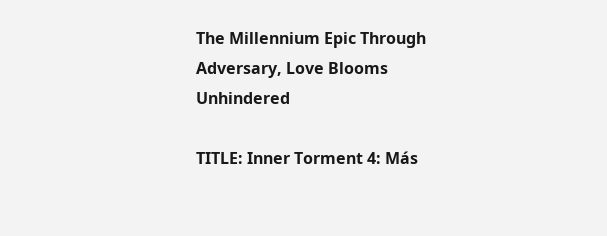The Millennium Epic Through Adversary, Love Blooms Unhindered

TITLE: Inner Torment 4: Más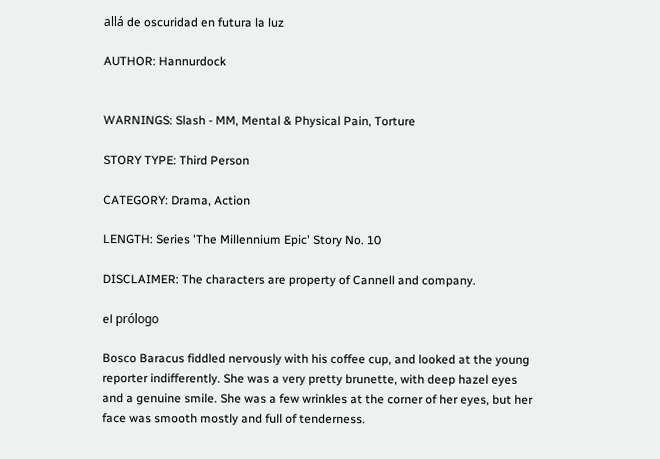allá de oscuridad en futura la luz

AUTHOR: Hannurdock


WARNINGS: Slash - MM, Mental & Physical Pain, Torture

STORY TYPE: Third Person

CATEGORY: Drama, Action

LENGTH: Series 'The Millennium Epic' Story No. 10

DISCLAIMER: The characters are property of Cannell and company.

el prólogo

Bosco Baracus fiddled nervously with his coffee cup, and looked at the young reporter indifferently. She was a very pretty brunette, with deep hazel eyes and a genuine smile. She was a few wrinkles at the corner of her eyes, but her face was smooth mostly and full of tenderness.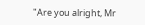"Are you alright, Mr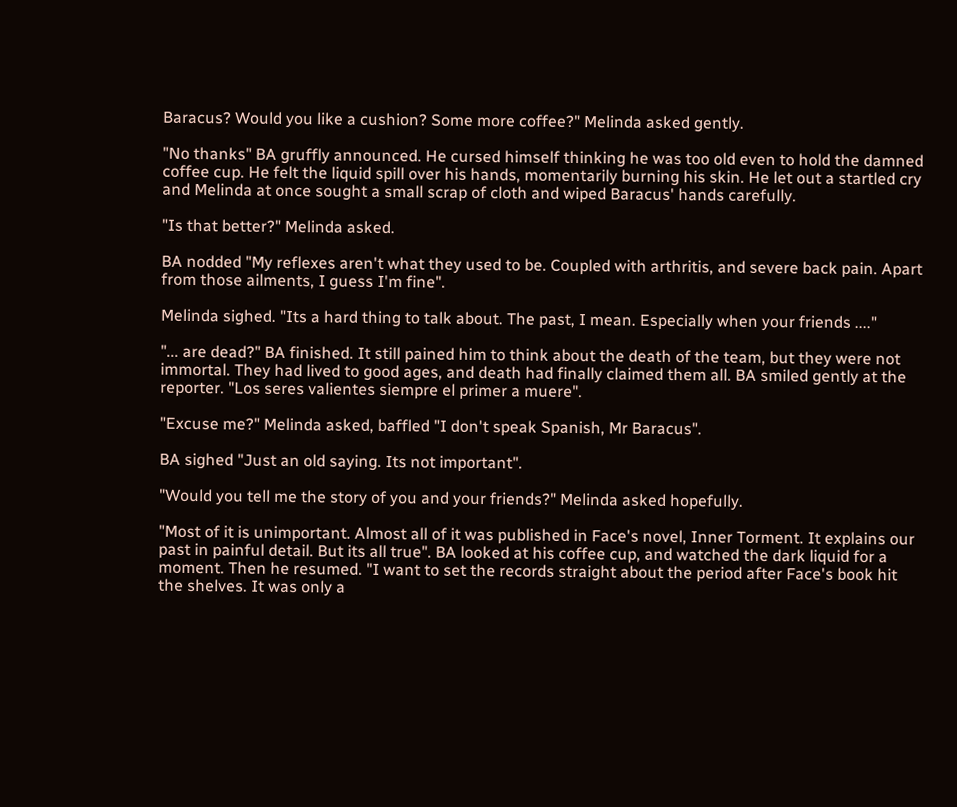Baracus? Would you like a cushion? Some more coffee?" Melinda asked gently.

"No thanks" BA gruffly announced. He cursed himself thinking he was too old even to hold the damned coffee cup. He felt the liquid spill over his hands, momentarily burning his skin. He let out a startled cry and Melinda at once sought a small scrap of cloth and wiped Baracus' hands carefully.

"Is that better?" Melinda asked.

BA nodded "My reflexes aren't what they used to be. Coupled with arthritis, and severe back pain. Apart from those ailments, I guess I'm fine".

Melinda sighed. "Its a hard thing to talk about. The past, I mean. Especially when your friends ...."

"... are dead?" BA finished. It still pained him to think about the death of the team, but they were not immortal. They had lived to good ages, and death had finally claimed them all. BA smiled gently at the reporter. "Los seres valientes siempre el primer a muere".

"Excuse me?" Melinda asked, baffled "I don't speak Spanish, Mr Baracus".

BA sighed "Just an old saying. Its not important".

"Would you tell me the story of you and your friends?" Melinda asked hopefully.

"Most of it is unimportant. Almost all of it was published in Face's novel, Inner Torment. It explains our past in painful detail. But its all true". BA looked at his coffee cup, and watched the dark liquid for a moment. Then he resumed. "I want to set the records straight about the period after Face's book hit the shelves. It was only a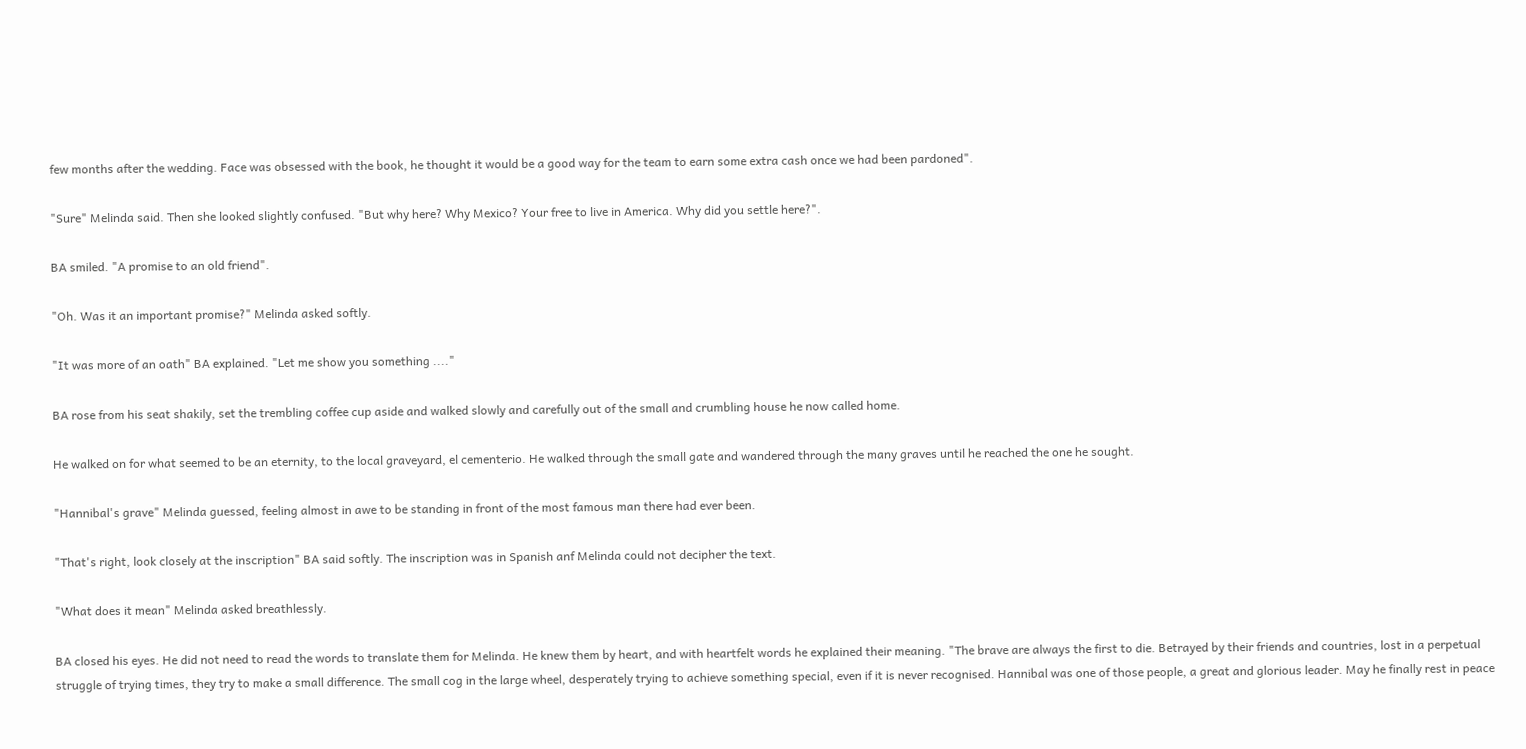few months after the wedding. Face was obsessed with the book, he thought it would be a good way for the team to earn some extra cash once we had been pardoned".

"Sure" Melinda said. Then she looked slightly confused. "But why here? Why Mexico? Your free to live in America. Why did you settle here?".

BA smiled. "A promise to an old friend".

"Oh. Was it an important promise?" Melinda asked softly.

"It was more of an oath" BA explained. "Let me show you something ...."

BA rose from his seat shakily, set the trembling coffee cup aside and walked slowly and carefully out of the small and crumbling house he now called home.

He walked on for what seemed to be an eternity, to the local graveyard, el cementerio. He walked through the small gate and wandered through the many graves until he reached the one he sought.

"Hannibal's grave" Melinda guessed, feeling almost in awe to be standing in front of the most famous man there had ever been.

"That's right, look closely at the inscription" BA said softly. The inscription was in Spanish anf Melinda could not decipher the text.

"What does it mean" Melinda asked breathlessly.

BA closed his eyes. He did not need to read the words to translate them for Melinda. He knew them by heart, and with heartfelt words he explained their meaning. "The brave are always the first to die. Betrayed by their friends and countries, lost in a perpetual struggle of trying times, they try to make a small difference. The small cog in the large wheel, desperately trying to achieve something special, even if it is never recognised. Hannibal was one of those people, a great and glorious leader. May he finally rest in peace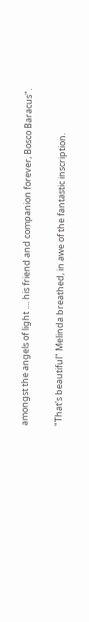amongst the angels of light .... his friend and companion forever, Bosco Baracus".

"That's beautiful" Melinda breathed, in awe of the fantastic inscription.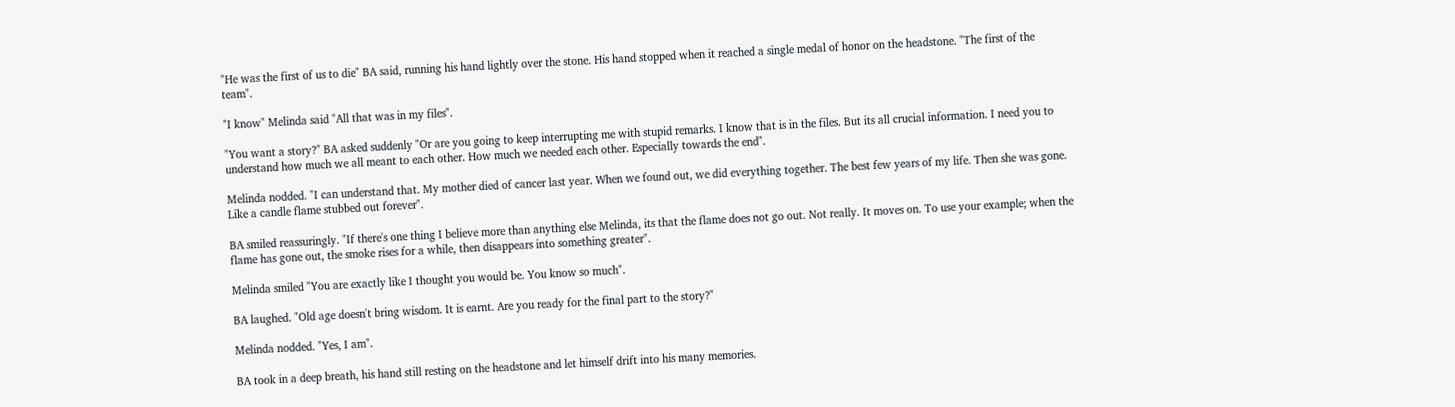"He was the first of us to die" BA said, running his hand lightly over the stone. His hand stopped when it reached a single medal of honor on the headstone. "The first of the team".

"I know" Melinda said "All that was in my files".

"You want a story?" BA asked suddenly "Or are you going to keep interrupting me with stupid remarks. I know that is in the files. But its all crucial information. I need you to understand how much we all meant to each other. How much we needed each other. Especially towards the end".

Melinda nodded. "I can understand that. My mother died of cancer last year. When we found out, we did everything together. The best few years of my life. Then she was gone. Like a candle flame stubbed out forever".

BA smiled reassuringly. "If there's one thing I believe more than anything else Melinda, its that the flame does not go out. Not really. It moves on. To use your example; when the flame has gone out, the smoke rises for a while, then disappears into something greater".

Melinda smiled "You are exactly like I thought you would be. You know so much".

BA laughed. "Old age doesn't bring wisdom. It is earnt. Are you ready for the final part to the story?"

Melinda nodded. "Yes, I am".

BA took in a deep breath, his hand still resting on the headstone and let himself drift into his many memories.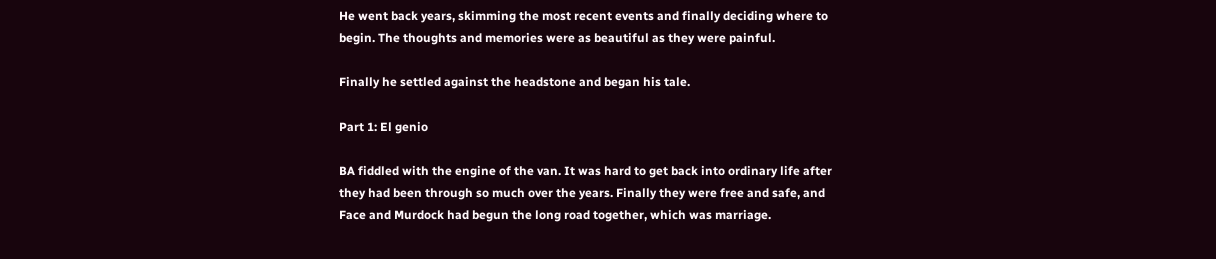He went back years, skimming the most recent events and finally deciding where to begin. The thoughts and memories were as beautiful as they were painful.

Finally he settled against the headstone and began his tale.

Part 1: El genio

BA fiddled with the engine of the van. It was hard to get back into ordinary life after they had been through so much over the years. Finally they were free and safe, and Face and Murdock had begun the long road together, which was marriage.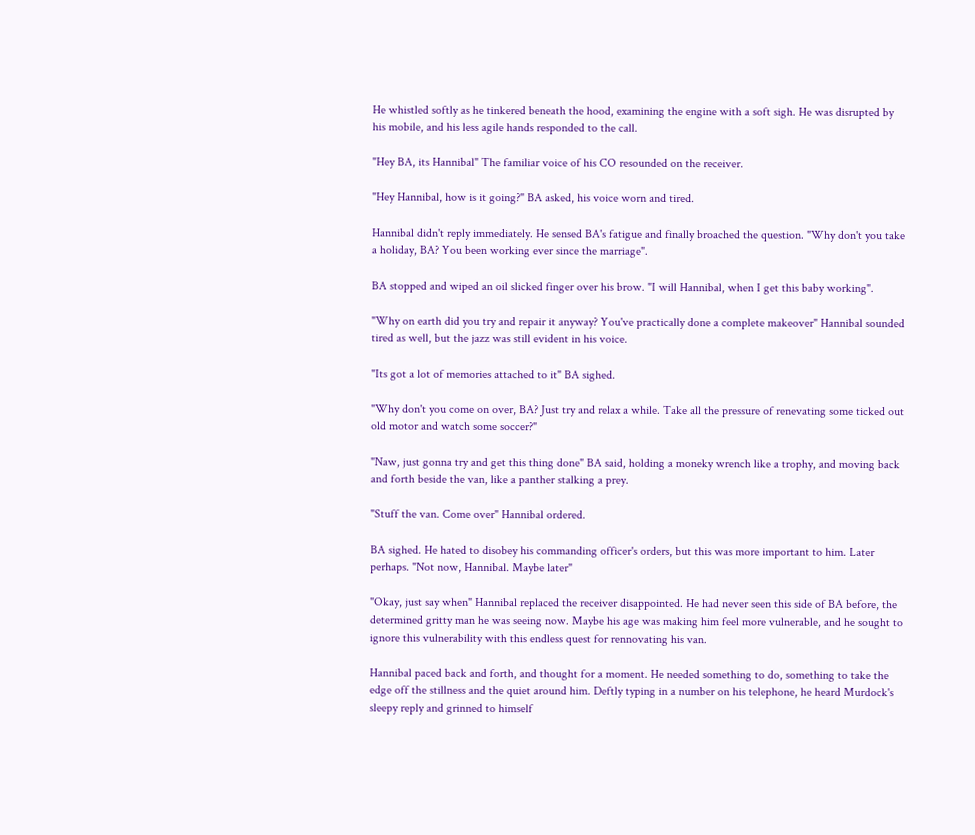He whistled softly as he tinkered beneath the hood, examining the engine with a soft sigh. He was disrupted by his mobile, and his less agile hands responded to the call.

"Hey BA, its Hannibal" The familiar voice of his CO resounded on the receiver.

"Hey Hannibal, how is it going?" BA asked, his voice worn and tired.

Hannibal didn't reply immediately. He sensed BA's fatigue and finally broached the question. "Why don't you take a holiday, BA? You been working ever since the marriage".

BA stopped and wiped an oil slicked finger over his brow. "I will Hannibal, when I get this baby working".

"Why on earth did you try and repair it anyway? You've practically done a complete makeover" Hannibal sounded tired as well, but the jazz was still evident in his voice.

"Its got a lot of memories attached to it" BA sighed.

"Why don't you come on over, BA? Just try and relax a while. Take all the pressure of renevating some ticked out old motor and watch some soccer?"

"Naw, just gonna try and get this thing done" BA said, holding a moneky wrench like a trophy, and moving back and forth beside the van, like a panther stalking a prey.

"Stuff the van. Come over" Hannibal ordered.

BA sighed. He hated to disobey his commanding officer's orders, but this was more important to him. Later perhaps. "Not now, Hannibal. Maybe later"

"Okay, just say when" Hannibal replaced the receiver disappointed. He had never seen this side of BA before, the determined gritty man he was seeing now. Maybe his age was making him feel more vulnerable, and he sought to ignore this vulnerability with this endless quest for rennovating his van.

Hannibal paced back and forth, and thought for a moment. He needed something to do, something to take the edge off the stillness and the quiet around him. Deftly typing in a number on his telephone, he heard Murdock's sleepy reply and grinned to himself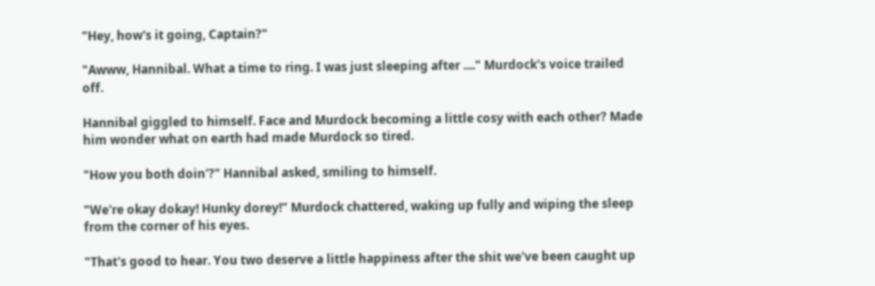"Hey, how's it going, Captain?"

"Awww, Hannibal. What a time to ring. I was just sleeping after ...." Murdock's voice trailed off.

Hannibal giggled to himself. Face and Murdock becoming a little cosy with each other? Made him wonder what on earth had made Murdock so tired.

"How you both doin'?" Hannibal asked, smiling to himself.

"We're okay dokay! Hunky dorey!" Murdock chattered, waking up fully and wiping the sleep from the corner of his eyes.

"That's good to hear. You two deserve a little happiness after the shit we've been caught up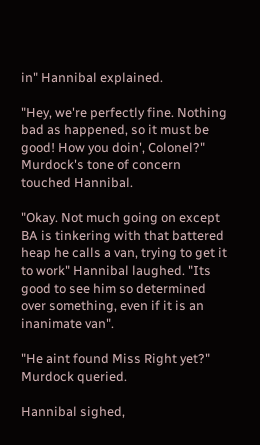in" Hannibal explained.

"Hey, we're perfectly fine. Nothing bad as happened, so it must be good! How you doin', Colonel?" Murdock's tone of concern touched Hannibal.

"Okay. Not much going on except BA is tinkering with that battered heap he calls a van, trying to get it to work" Hannibal laughed. "Its good to see him so determined over something, even if it is an inanimate van".

"He aint found Miss Right yet?" Murdock queried.

Hannibal sighed,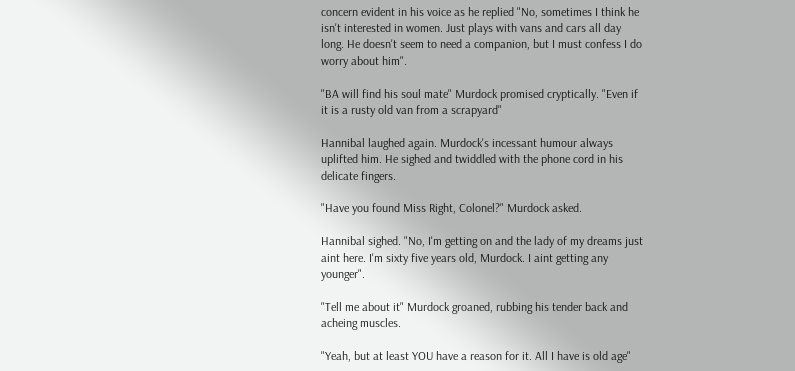concern evident in his voice as he replied "No, sometimes I think he isn't interested in women. Just plays with vans and cars all day long. He doesn't seem to need a companion, but I must confess I do worry about him".

"BA will find his soul mate" Murdock promised cryptically. "Even if it is a rusty old van from a scrapyard"

Hannibal laughed again. Murdock's incessant humour always uplifted him. He sighed and twiddled with the phone cord in his delicate fingers.

"Have you found Miss Right, Colonel?" Murdock asked.

Hannibal sighed. "No, I'm getting on and the lady of my dreams just aint here. I'm sixty five years old, Murdock. I aint getting any younger".

"Tell me about it" Murdock groaned, rubbing his tender back and acheing muscles.

"Yeah, but at least YOU have a reason for it. All I have is old age"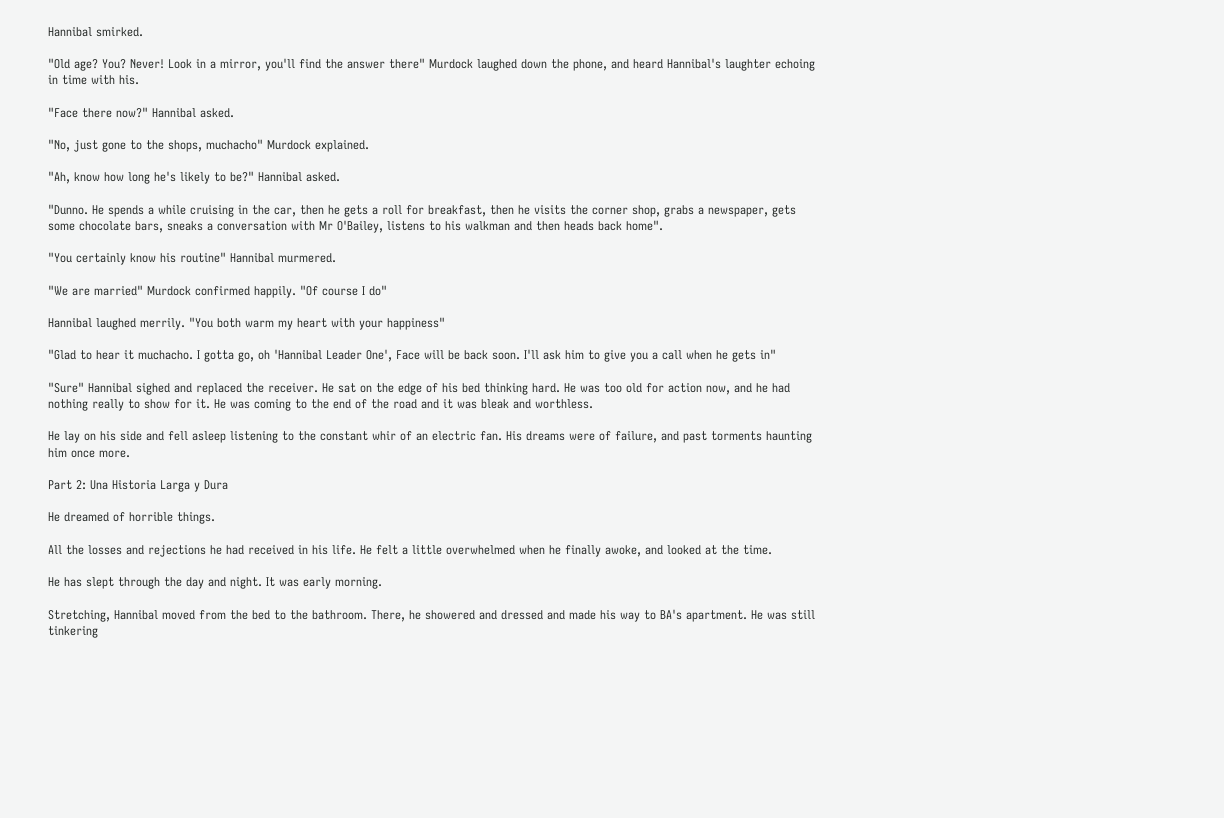Hannibal smirked.

"Old age? You? Never! Look in a mirror, you'll find the answer there" Murdock laughed down the phone, and heard Hannibal's laughter echoing in time with his.

"Face there now?" Hannibal asked.

"No, just gone to the shops, muchacho" Murdock explained.

"Ah, know how long he's likely to be?" Hannibal asked.

"Dunno. He spends a while cruising in the car, then he gets a roll for breakfast, then he visits the corner shop, grabs a newspaper, gets some chocolate bars, sneaks a conversation with Mr O'Bailey, listens to his walkman and then heads back home".

"You certainly know his routine" Hannibal murmered.

"We are married" Murdock confirmed happily. "Of course I do"

Hannibal laughed merrily. "You both warm my heart with your happiness"

"Glad to hear it muchacho. I gotta go, oh 'Hannibal Leader One', Face will be back soon. I'll ask him to give you a call when he gets in"

"Sure" Hannibal sighed and replaced the receiver. He sat on the edge of his bed thinking hard. He was too old for action now, and he had nothing really to show for it. He was coming to the end of the road and it was bleak and worthless.

He lay on his side and fell asleep listening to the constant whir of an electric fan. His dreams were of failure, and past torments haunting him once more.

Part 2: Una Historia Larga y Dura

He dreamed of horrible things.

All the losses and rejections he had received in his life. He felt a little overwhelmed when he finally awoke, and looked at the time.

He has slept through the day and night. It was early morning.

Stretching, Hannibal moved from the bed to the bathroom. There, he showered and dressed and made his way to BA's apartment. He was still tinkering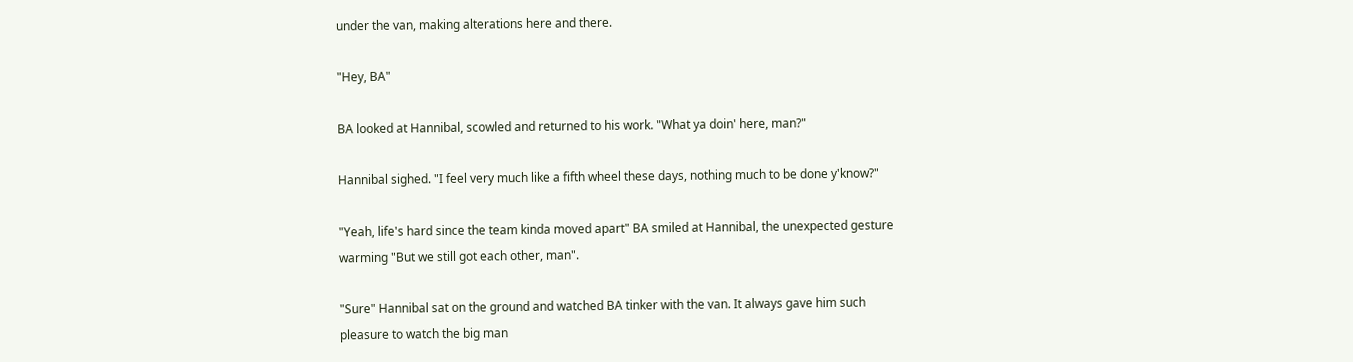under the van, making alterations here and there.

"Hey, BA"

BA looked at Hannibal, scowled and returned to his work. "What ya doin' here, man?"

Hannibal sighed. "I feel very much like a fifth wheel these days, nothing much to be done y'know?"

"Yeah, life's hard since the team kinda moved apart" BA smiled at Hannibal, the unexpected gesture warming "But we still got each other, man".

"Sure" Hannibal sat on the ground and watched BA tinker with the van. It always gave him such pleasure to watch the big man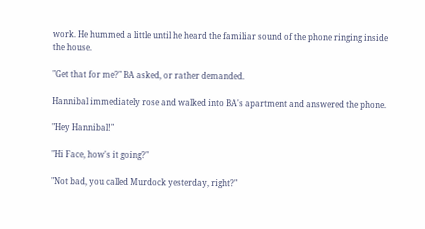work. He hummed a little until he heard the familiar sound of the phone ringing inside the house.

"Get that for me?" BA asked, or rather demanded.

Hannibal immediately rose and walked into BA's apartment and answered the phone.

"Hey Hannibal!"

"Hi Face, how's it going?"

"Not bad, you called Murdock yesterday, right?"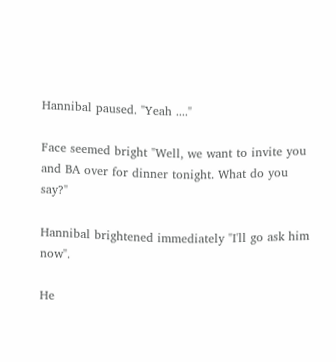Hannibal paused. "Yeah ...."

Face seemed bright "Well, we want to invite you and BA over for dinner tonight. What do you say?"

Hannibal brightened immediately "I'll go ask him now".

He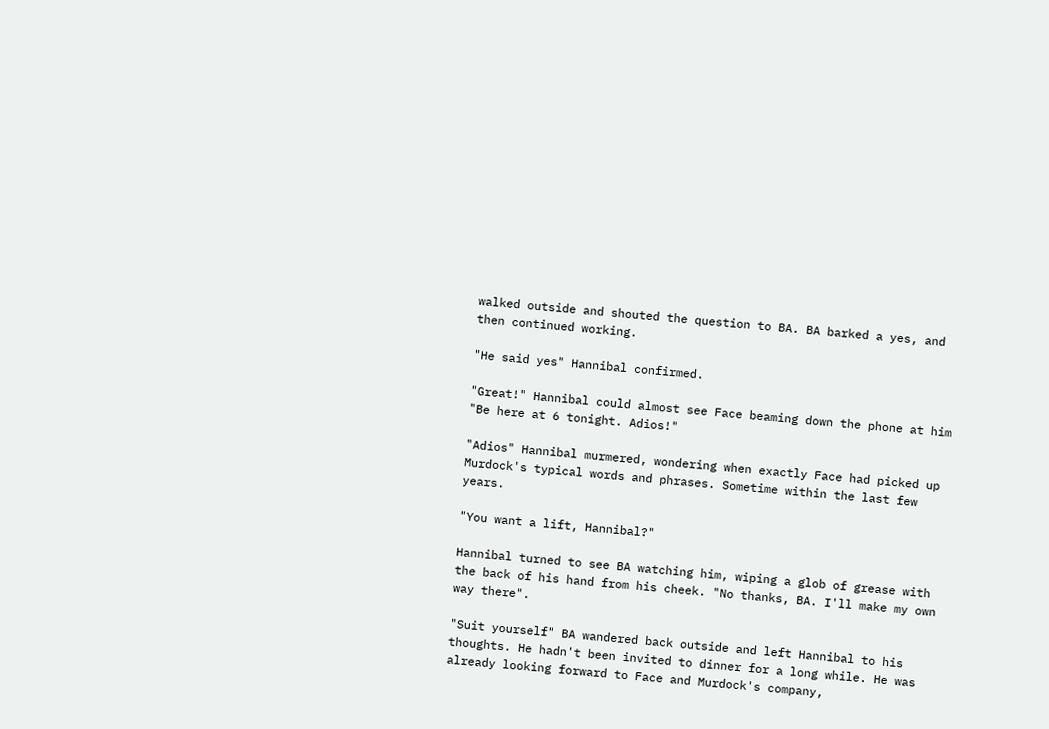walked outside and shouted the question to BA. BA barked a yes, and then continued working.

"He said yes" Hannibal confirmed.

"Great!" Hannibal could almost see Face beaming down the phone at him "Be here at 6 tonight. Adios!"

"Adios" Hannibal murmered, wondering when exactly Face had picked up Murdock's typical words and phrases. Sometime within the last few years.

"You want a lift, Hannibal?"

Hannibal turned to see BA watching him, wiping a glob of grease with the back of his hand from his cheek. "No thanks, BA. I'll make my own way there".

"Suit yourself" BA wandered back outside and left Hannibal to his thoughts. He hadn't been invited to dinner for a long while. He was already looking forward to Face and Murdock's company,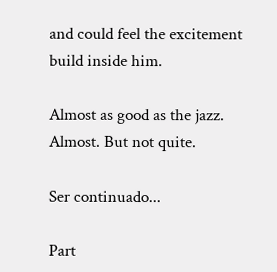and could feel the excitement build inside him.

Almost as good as the jazz. Almost. But not quite.

Ser continuado...

Part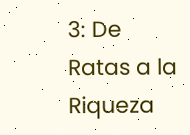3: De Ratas a la Riqueza